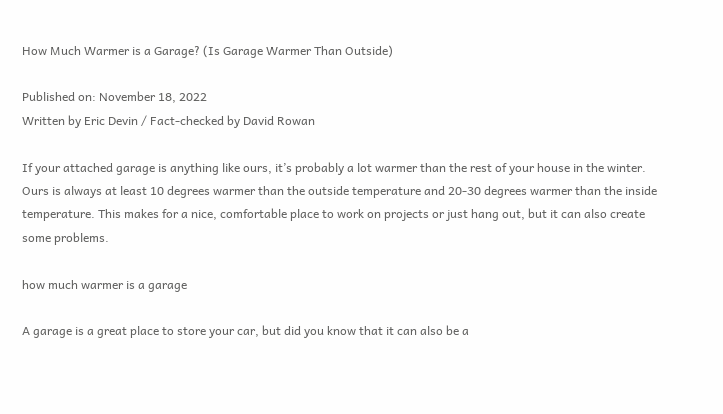How Much Warmer is a Garage? (Is Garage Warmer Than Outside)

Published on: November 18, 2022
Written by Eric Devin / Fact-checked by David Rowan

If your attached garage is anything like ours, it’s probably a lot warmer than the rest of your house in the winter. Ours is always at least 10 degrees warmer than the outside temperature and 20-30 degrees warmer than the inside temperature. This makes for a nice, comfortable place to work on projects or just hang out, but it can also create some problems.

how much warmer is a garage

A garage is a great place to store your car, but did you know that it can also be a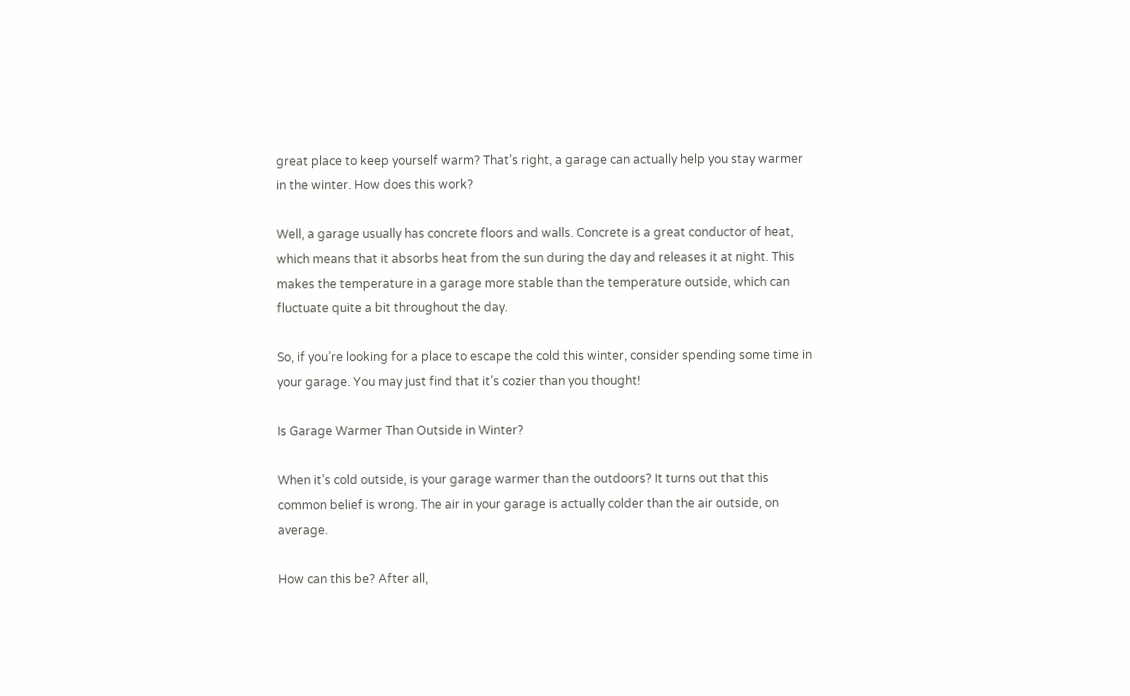great place to keep yourself warm? That’s right, a garage can actually help you stay warmer in the winter. How does this work?

Well, a garage usually has concrete floors and walls. Concrete is a great conductor of heat, which means that it absorbs heat from the sun during the day and releases it at night. This makes the temperature in a garage more stable than the temperature outside, which can fluctuate quite a bit throughout the day.

So, if you’re looking for a place to escape the cold this winter, consider spending some time in your garage. You may just find that it’s cozier than you thought!

Is Garage Warmer Than Outside in Winter?

When it’s cold outside, is your garage warmer than the outdoors? It turns out that this common belief is wrong. The air in your garage is actually colder than the air outside, on average.

How can this be? After all,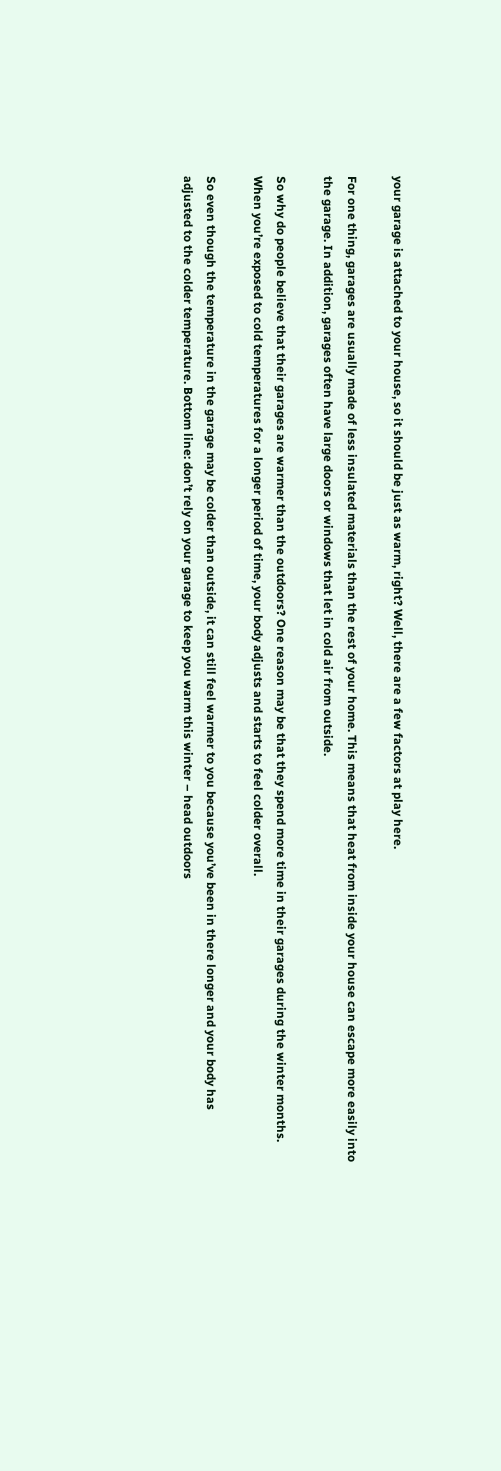your garage is attached to your house, so it should be just as warm, right? Well, there are a few factors at play here.

For one thing, garages are usually made of less insulated materials than the rest of your home. This means that heat from inside your house can escape more easily into the garage. In addition, garages often have large doors or windows that let in cold air from outside.

So why do people believe that their garages are warmer than the outdoors? One reason may be that they spend more time in their garages during the winter months. When you’re exposed to cold temperatures for a longer period of time, your body adjusts and starts to feel colder overall.

So even though the temperature in the garage may be colder than outside, it can still feel warmer to you because you’ve been in there longer and your body has adjusted to the colder temperature. Bottom line: don’t rely on your garage to keep you warm this winter – head outdoors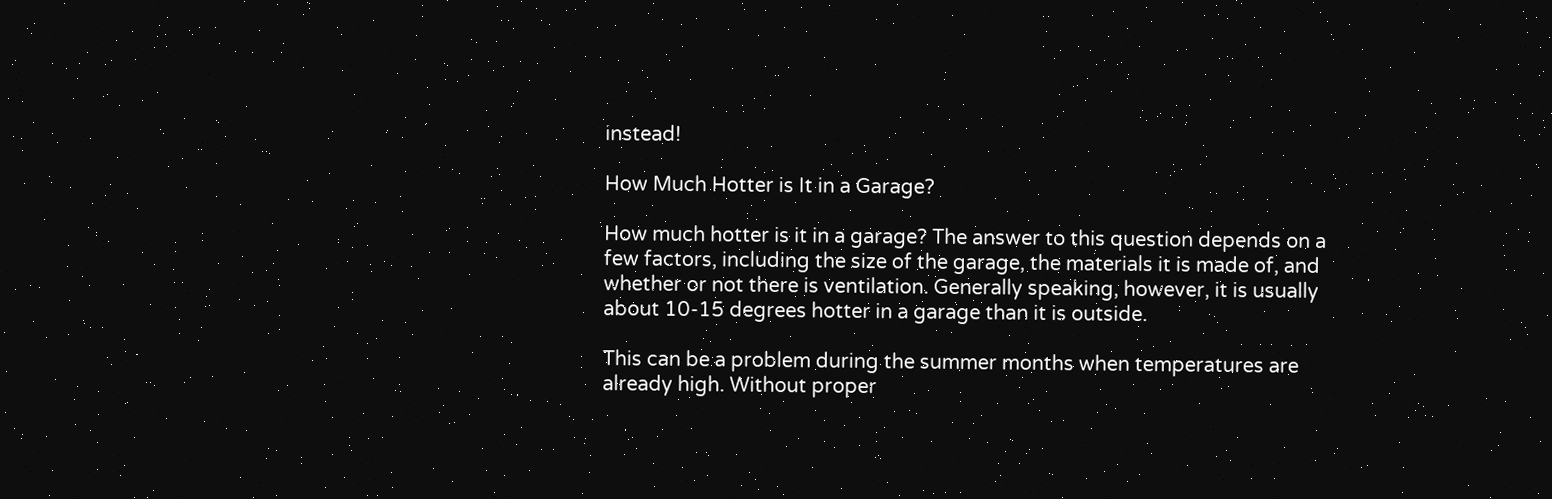instead!

How Much Hotter is It in a Garage?

How much hotter is it in a garage? The answer to this question depends on a few factors, including the size of the garage, the materials it is made of, and whether or not there is ventilation. Generally speaking, however, it is usually about 10-15 degrees hotter in a garage than it is outside.

This can be a problem during the summer months when temperatures are already high. Without proper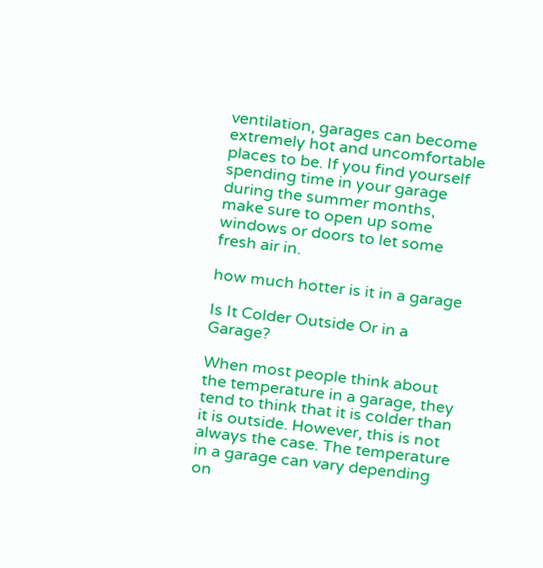ventilation, garages can become extremely hot and uncomfortable places to be. If you find yourself spending time in your garage during the summer months, make sure to open up some windows or doors to let some fresh air in.

how much hotter is it in a garage

Is It Colder Outside Or in a Garage?

When most people think about the temperature in a garage, they tend to think that it is colder than it is outside. However, this is not always the case. The temperature in a garage can vary depending on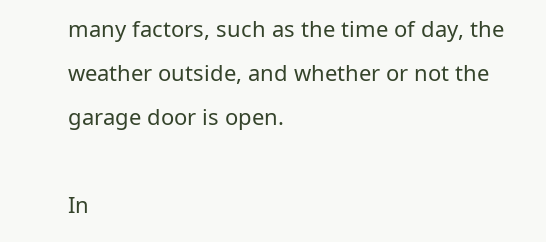many factors, such as the time of day, the weather outside, and whether or not the garage door is open.

In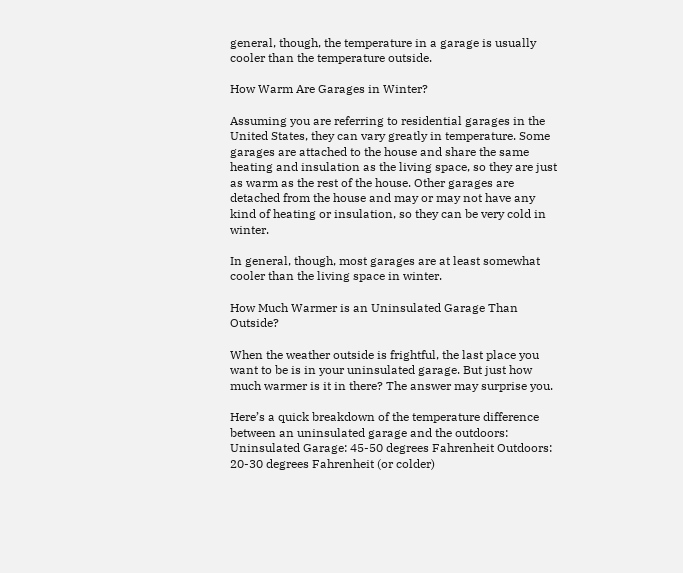general, though, the temperature in a garage is usually cooler than the temperature outside.

How Warm Are Garages in Winter?

Assuming you are referring to residential garages in the United States, they can vary greatly in temperature. Some garages are attached to the house and share the same heating and insulation as the living space, so they are just as warm as the rest of the house. Other garages are detached from the house and may or may not have any kind of heating or insulation, so they can be very cold in winter.

In general, though, most garages are at least somewhat cooler than the living space in winter.

How Much Warmer is an Uninsulated Garage Than Outside?

When the weather outside is frightful, the last place you want to be is in your uninsulated garage. But just how much warmer is it in there? The answer may surprise you.

Here’s a quick breakdown of the temperature difference between an uninsulated garage and the outdoors: Uninsulated Garage: 45-50 degrees Fahrenheit Outdoors: 20-30 degrees Fahrenheit (or colder)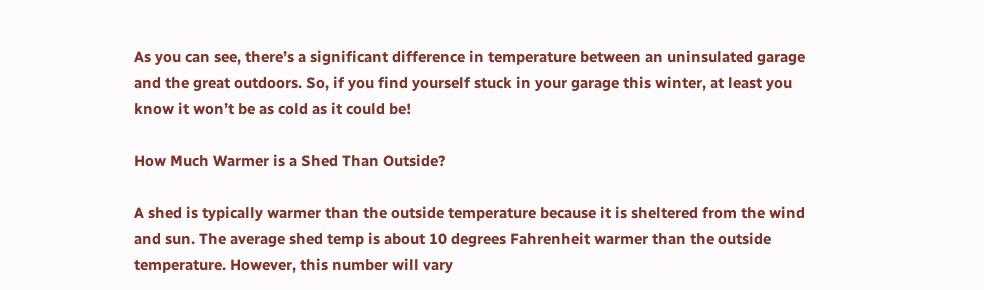As you can see, there’s a significant difference in temperature between an uninsulated garage and the great outdoors. So, if you find yourself stuck in your garage this winter, at least you know it won’t be as cold as it could be!

How Much Warmer is a Shed Than Outside?

A shed is typically warmer than the outside temperature because it is sheltered from the wind and sun. The average shed temp is about 10 degrees Fahrenheit warmer than the outside temperature. However, this number will vary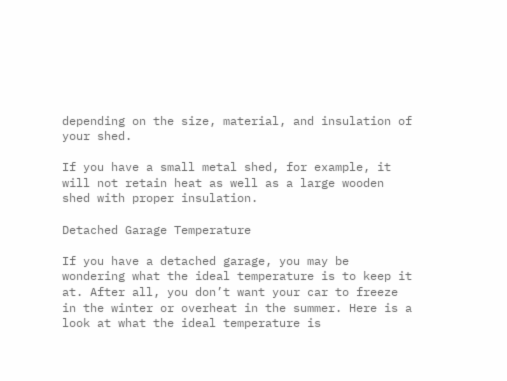depending on the size, material, and insulation of your shed.

If you have a small metal shed, for example, it will not retain heat as well as a large wooden shed with proper insulation.

Detached Garage Temperature

If you have a detached garage, you may be wondering what the ideal temperature is to keep it at. After all, you don’t want your car to freeze in the winter or overheat in the summer. Here is a look at what the ideal temperature is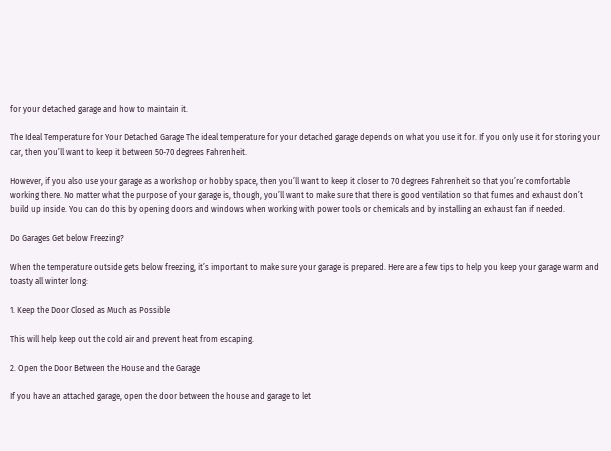for your detached garage and how to maintain it.

The Ideal Temperature for Your Detached Garage The ideal temperature for your detached garage depends on what you use it for. If you only use it for storing your car, then you’ll want to keep it between 50-70 degrees Fahrenheit.

However, if you also use your garage as a workshop or hobby space, then you’ll want to keep it closer to 70 degrees Fahrenheit so that you’re comfortable working there. No matter what the purpose of your garage is, though, you’ll want to make sure that there is good ventilation so that fumes and exhaust don’t build up inside. You can do this by opening doors and windows when working with power tools or chemicals and by installing an exhaust fan if needed.

Do Garages Get below Freezing?

When the temperature outside gets below freezing, it’s important to make sure your garage is prepared. Here are a few tips to help you keep your garage warm and toasty all winter long:

1. Keep the Door Closed as Much as Possible

This will help keep out the cold air and prevent heat from escaping.

2. Open the Door Between the House and the Garage

If you have an attached garage, open the door between the house and garage to let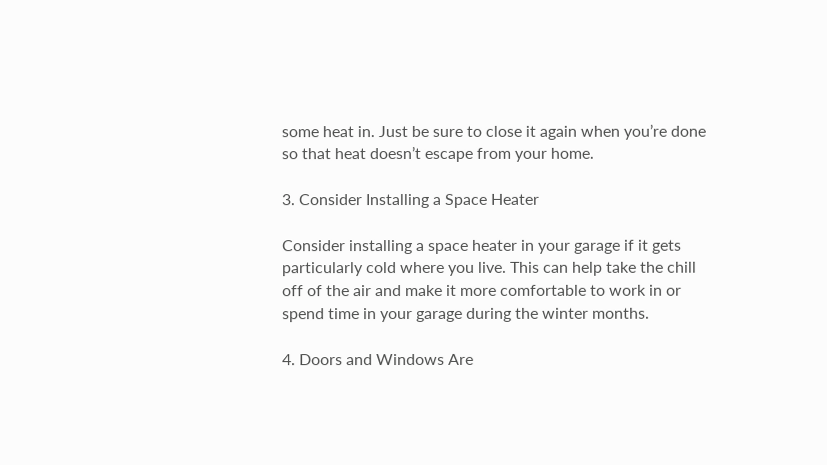some heat in. Just be sure to close it again when you’re done so that heat doesn’t escape from your home.

3. Consider Installing a Space Heater

Consider installing a space heater in your garage if it gets particularly cold where you live. This can help take the chill off of the air and make it more comfortable to work in or spend time in your garage during the winter months.

4. Doors and Windows Are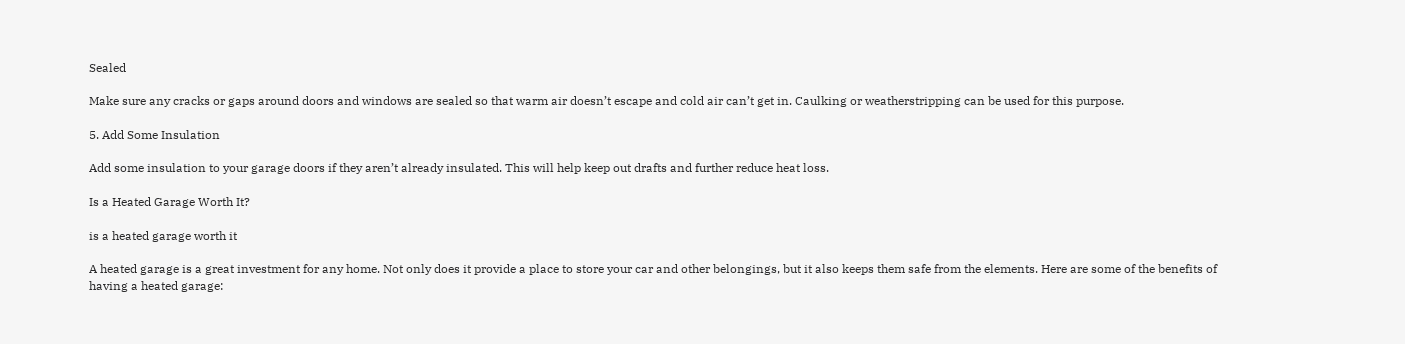Sealed

Make sure any cracks or gaps around doors and windows are sealed so that warm air doesn’t escape and cold air can’t get in. Caulking or weatherstripping can be used for this purpose.

5. Add Some Insulation

Add some insulation to your garage doors if they aren’t already insulated. This will help keep out drafts and further reduce heat loss.

Is a Heated Garage Worth It?

is a heated garage worth it

A heated garage is a great investment for any home. Not only does it provide a place to store your car and other belongings, but it also keeps them safe from the elements. Here are some of the benefits of having a heated garage: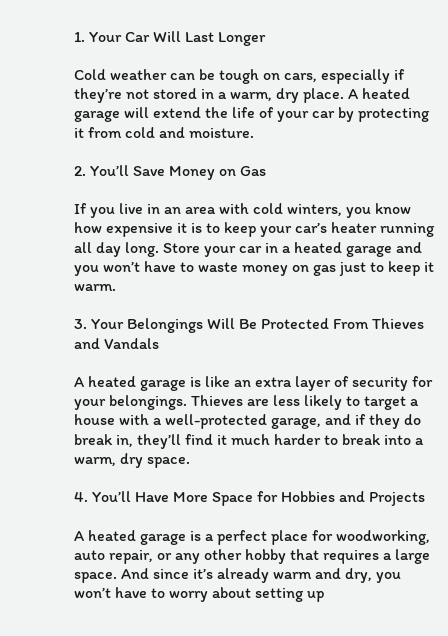1. Your Car Will Last Longer

Cold weather can be tough on cars, especially if they’re not stored in a warm, dry place. A heated garage will extend the life of your car by protecting it from cold and moisture.

2. You’ll Save Money on Gas

If you live in an area with cold winters, you know how expensive it is to keep your car’s heater running all day long. Store your car in a heated garage and you won’t have to waste money on gas just to keep it warm.

3. Your Belongings Will Be Protected From Thieves and Vandals

A heated garage is like an extra layer of security for your belongings. Thieves are less likely to target a house with a well-protected garage, and if they do break in, they’ll find it much harder to break into a warm, dry space.

4. You’ll Have More Space for Hobbies and Projects

A heated garage is a perfect place for woodworking, auto repair, or any other hobby that requires a large space. And since it’s already warm and dry, you won’t have to worry about setting up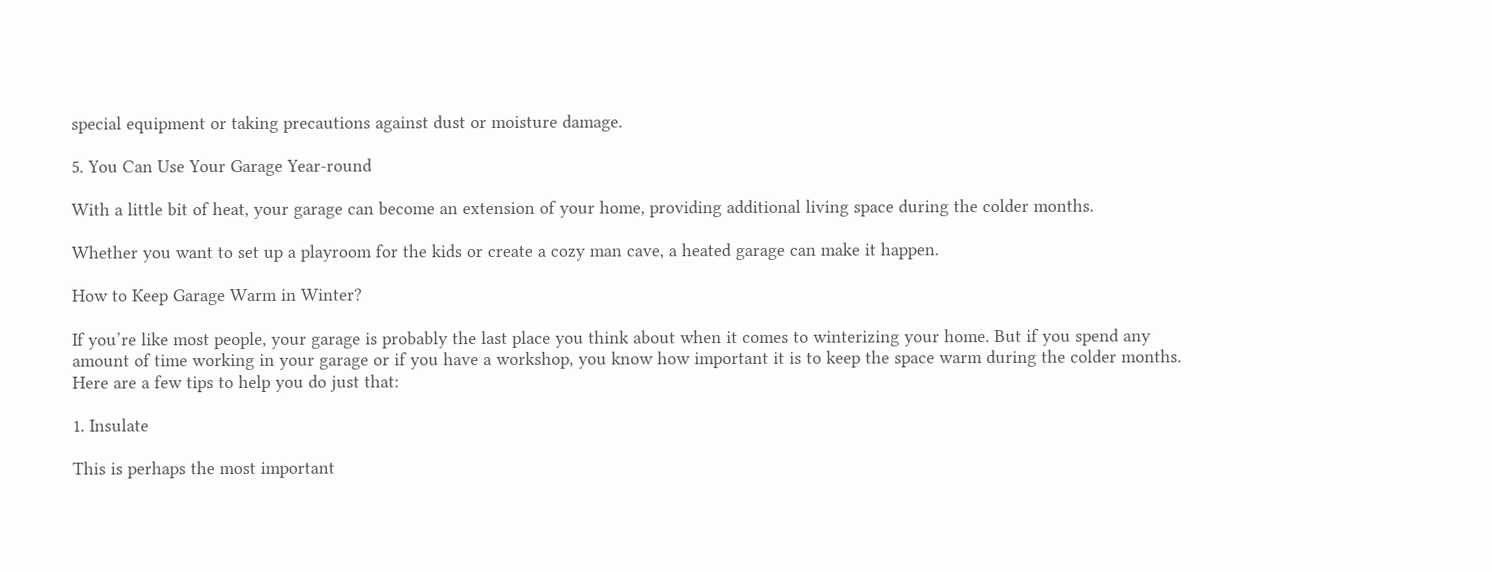special equipment or taking precautions against dust or moisture damage.

5. You Can Use Your Garage Year-round

With a little bit of heat, your garage can become an extension of your home, providing additional living space during the colder months.

Whether you want to set up a playroom for the kids or create a cozy man cave, a heated garage can make it happen.

How to Keep Garage Warm in Winter?

If you’re like most people, your garage is probably the last place you think about when it comes to winterizing your home. But if you spend any amount of time working in your garage or if you have a workshop, you know how important it is to keep the space warm during the colder months. Here are a few tips to help you do just that:

1. Insulate

This is perhaps the most important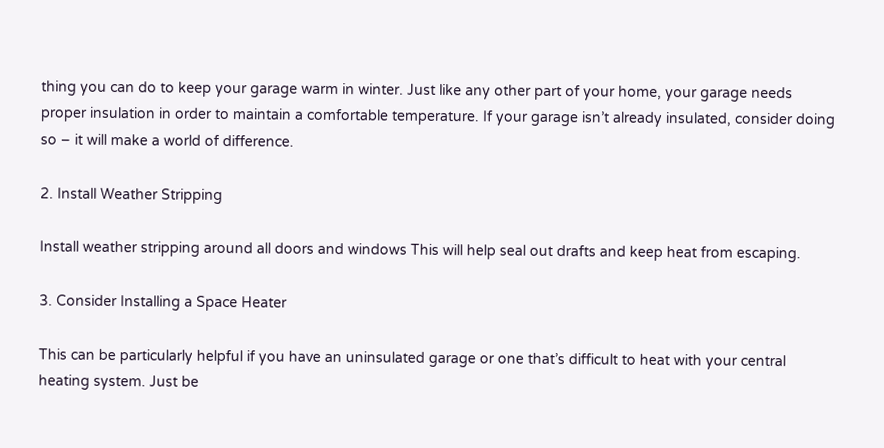thing you can do to keep your garage warm in winter. Just like any other part of your home, your garage needs proper insulation in order to maintain a comfortable temperature. If your garage isn’t already insulated, consider doing so – it will make a world of difference.

2. Install Weather Stripping

Install weather stripping around all doors and windows This will help seal out drafts and keep heat from escaping.

3. Consider Installing a Space Heater

This can be particularly helpful if you have an uninsulated garage or one that’s difficult to heat with your central heating system. Just be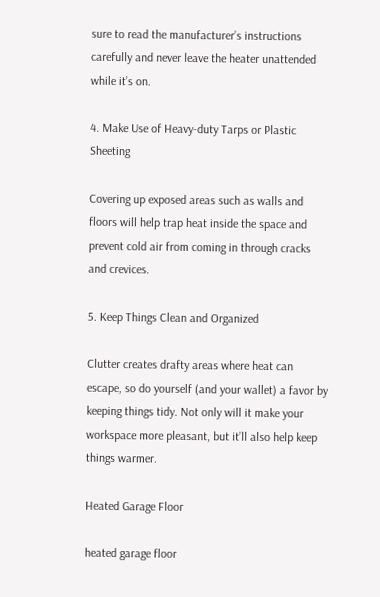sure to read the manufacturer’s instructions carefully and never leave the heater unattended while it’s on.

4. Make Use of Heavy-duty Tarps or Plastic Sheeting

Covering up exposed areas such as walls and floors will help trap heat inside the space and prevent cold air from coming in through cracks and crevices.

5. Keep Things Clean and Organized

Clutter creates drafty areas where heat can escape, so do yourself (and your wallet) a favor by keeping things tidy. Not only will it make your workspace more pleasant, but it’ll also help keep things warmer.

Heated Garage Floor

heated garage floor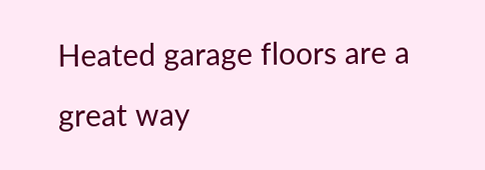Heated garage floors are a great way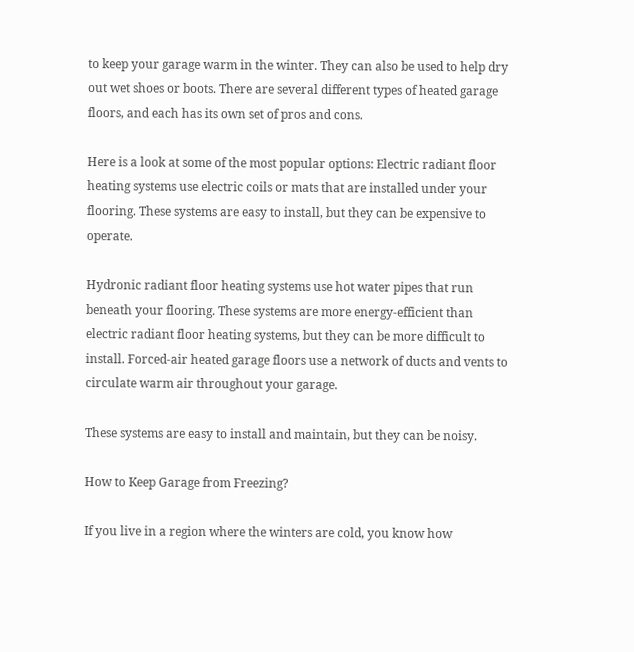to keep your garage warm in the winter. They can also be used to help dry out wet shoes or boots. There are several different types of heated garage floors, and each has its own set of pros and cons.

Here is a look at some of the most popular options: Electric radiant floor heating systems use electric coils or mats that are installed under your flooring. These systems are easy to install, but they can be expensive to operate.

Hydronic radiant floor heating systems use hot water pipes that run beneath your flooring. These systems are more energy-efficient than electric radiant floor heating systems, but they can be more difficult to install. Forced-air heated garage floors use a network of ducts and vents to circulate warm air throughout your garage.

These systems are easy to install and maintain, but they can be noisy.

How to Keep Garage from Freezing?

If you live in a region where the winters are cold, you know how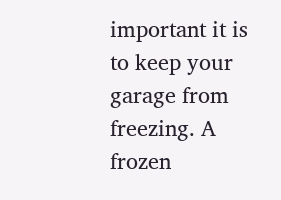important it is to keep your garage from freezing. A frozen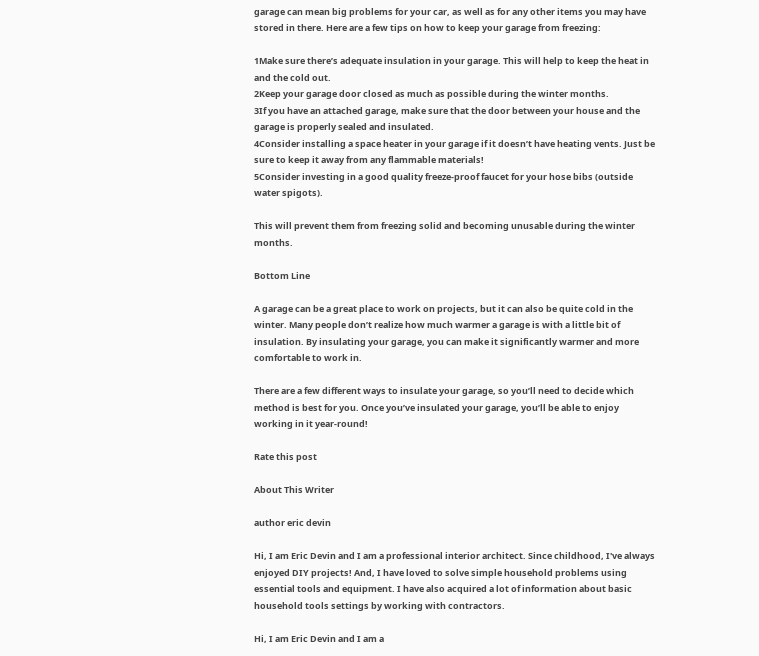garage can mean big problems for your car, as well as for any other items you may have stored in there. Here are a few tips on how to keep your garage from freezing:

1Make sure there’s adequate insulation in your garage. This will help to keep the heat in and the cold out.
2Keep your garage door closed as much as possible during the winter months.
3If you have an attached garage, make sure that the door between your house and the garage is properly sealed and insulated.
4Consider installing a space heater in your garage if it doesn’t have heating vents. Just be sure to keep it away from any flammable materials!
5Consider investing in a good quality freeze-proof faucet for your hose bibs (outside water spigots).

This will prevent them from freezing solid and becoming unusable during the winter months.

Bottom Line

A garage can be a great place to work on projects, but it can also be quite cold in the winter. Many people don’t realize how much warmer a garage is with a little bit of insulation. By insulating your garage, you can make it significantly warmer and more comfortable to work in.

There are a few different ways to insulate your garage, so you’ll need to decide which method is best for you. Once you’ve insulated your garage, you’ll be able to enjoy working in it year-round!

Rate this post

About This Writer

author eric devin

Hi, I am Eric Devin and I am a professional interior architect. Since childhood, I've always enjoyed DIY projects! And, I have loved to solve simple household problems using essential tools and equipment. I have also acquired a lot of information about basic household tools settings by working with contractors.

Hi, I am Eric Devin and I am a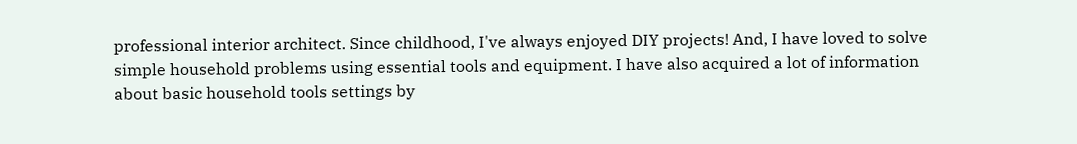professional interior architect. Since childhood, I've always enjoyed DIY projects! And, I have loved to solve simple household problems using essential tools and equipment. I have also acquired a lot of information about basic household tools settings by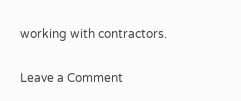working with contractors.

Leave a Comment